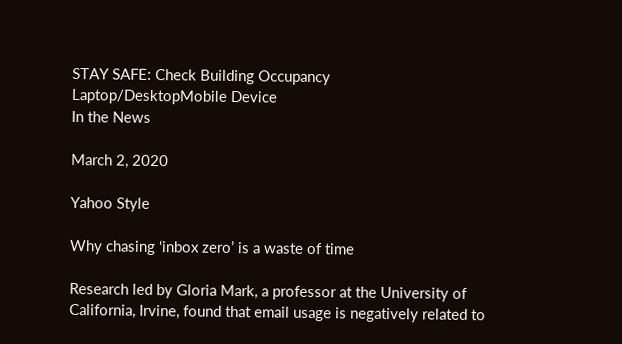STAY SAFE: Check Building Occupancy
Laptop/DesktopMobile Device
In the News

March 2, 2020

Yahoo Style

Why chasing ‘inbox zero’ is a waste of time

Research led by Gloria Mark, a professor at the University of California, Irvine, found that email usage is negatively related to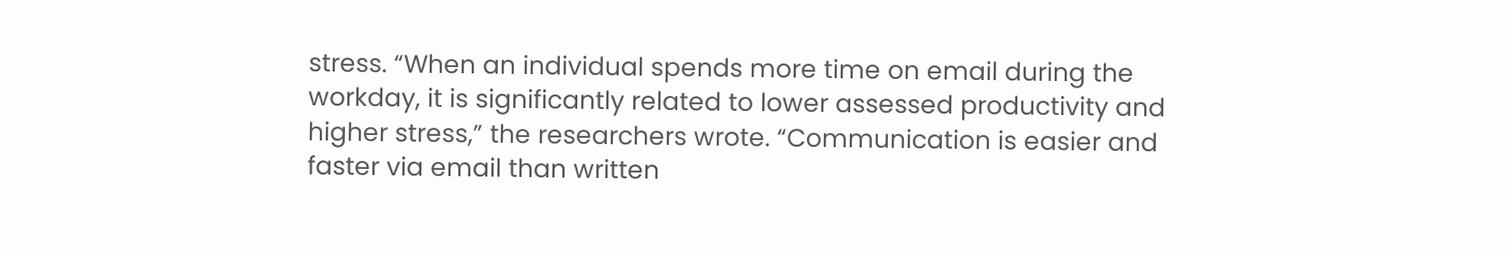stress. “When an individual spends more time on email during the workday, it is significantly related to lower assessed productivity and higher stress,” the researchers wrote. “Communication is easier and faster via email than written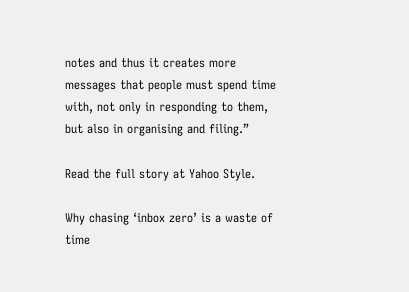notes and thus it creates more messages that people must spend time with, not only in responding to them, but also in organising and filing.”

Read the full story at Yahoo Style.

Why chasing ‘inbox zero’ is a waste of time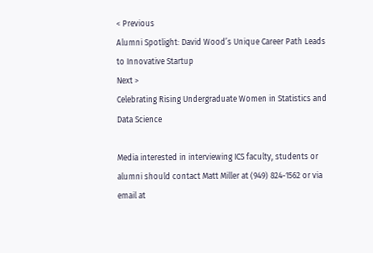< Previous
Alumni Spotlight: David Wood’s Unique Career Path Leads to Innovative Startup
Next >
Celebrating Rising Undergraduate Women in Statistics and Data Science

Media interested in interviewing ICS faculty, students or alumni should contact Matt Miller at (949) 824-1562 or via email at